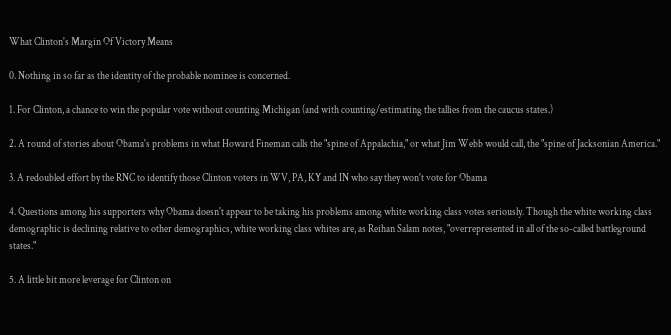What Clinton's Margin Of Victory Means

0. Nothing in so far as the identity of the probable nominee is concerned.

1. For Clinton, a chance to win the popular vote without counting Michigan (and with counting/estimating the tallies from the caucus states.)

2. A round of stories about Obama's problems in what Howard Fineman calls the "spine of Appalachia," or what Jim Webb would call, the "spine of Jacksonian America."

3. A redoubled effort by the RNC to identify those Clinton voters in WV, PA, KY and IN who say they won't vote for Obama

4. Questions among his supporters why Obama doesn't appear to be taking his problems among white working class votes seriously. Though the white working class demographic is declining relative to other demographics, white working class whites are, as Reihan Salam notes, "overrepresented in all of the so-called battleground states."

5. A little bit more leverage for Clinton on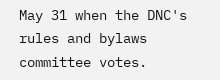May 31 when the DNC's rules and bylaws committee votes.